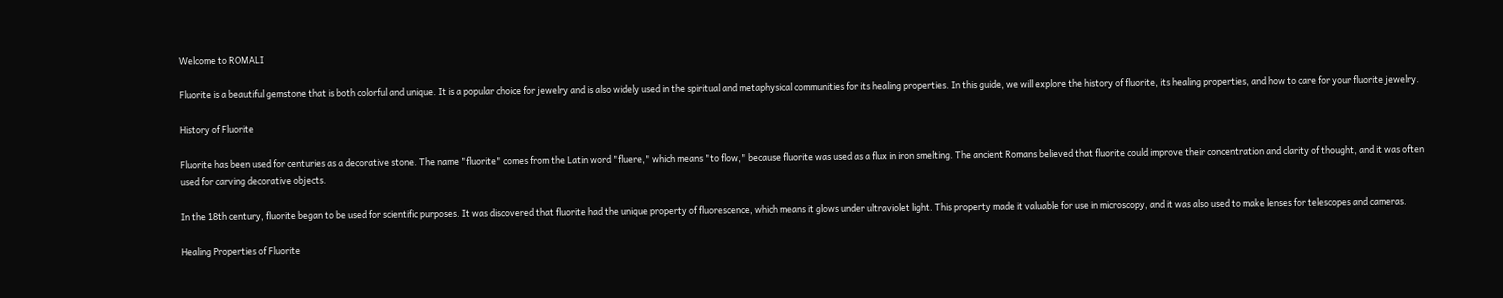Welcome to ROMALI

Fluorite is a beautiful gemstone that is both colorful and unique. It is a popular choice for jewelry and is also widely used in the spiritual and metaphysical communities for its healing properties. In this guide, we will explore the history of fluorite, its healing properties, and how to care for your fluorite jewelry.

History of Fluorite

Fluorite has been used for centuries as a decorative stone. The name "fluorite" comes from the Latin word "fluere," which means "to flow," because fluorite was used as a flux in iron smelting. The ancient Romans believed that fluorite could improve their concentration and clarity of thought, and it was often used for carving decorative objects.

In the 18th century, fluorite began to be used for scientific purposes. It was discovered that fluorite had the unique property of fluorescence, which means it glows under ultraviolet light. This property made it valuable for use in microscopy, and it was also used to make lenses for telescopes and cameras.

Healing Properties of Fluorite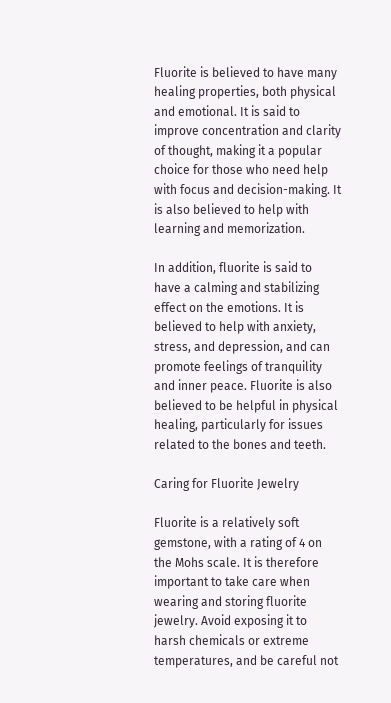Fluorite is believed to have many healing properties, both physical and emotional. It is said to improve concentration and clarity of thought, making it a popular choice for those who need help with focus and decision-making. It is also believed to help with learning and memorization.

In addition, fluorite is said to have a calming and stabilizing effect on the emotions. It is believed to help with anxiety, stress, and depression, and can promote feelings of tranquility and inner peace. Fluorite is also believed to be helpful in physical healing, particularly for issues related to the bones and teeth.

Caring for Fluorite Jewelry

Fluorite is a relatively soft gemstone, with a rating of 4 on the Mohs scale. It is therefore important to take care when wearing and storing fluorite jewelry. Avoid exposing it to harsh chemicals or extreme temperatures, and be careful not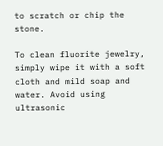to scratch or chip the stone.

To clean fluorite jewelry, simply wipe it with a soft cloth and mild soap and water. Avoid using ultrasonic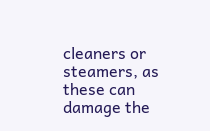cleaners or steamers, as these can damage the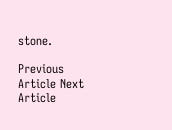stone.

Previous Article Next Article